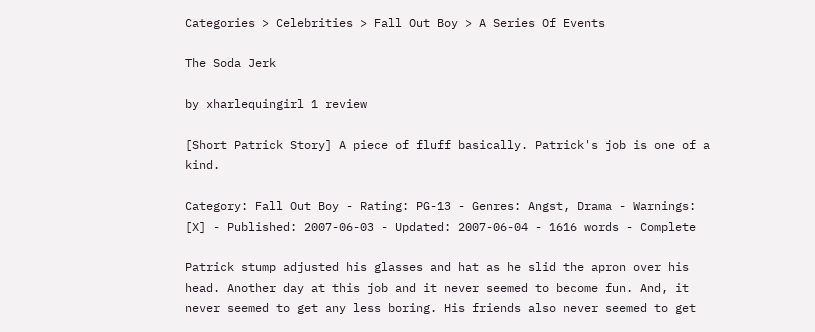Categories > Celebrities > Fall Out Boy > A Series Of Events

The Soda Jerk

by xharlequingirl 1 review

[Short Patrick Story] A piece of fluff basically. Patrick's job is one of a kind.

Category: Fall Out Boy - Rating: PG-13 - Genres: Angst, Drama - Warnings: [X] - Published: 2007-06-03 - Updated: 2007-06-04 - 1616 words - Complete

Patrick stump adjusted his glasses and hat as he slid the apron over his head. Another day at this job and it never seemed to become fun. And, it never seemed to get any less boring. His friends also never seemed to get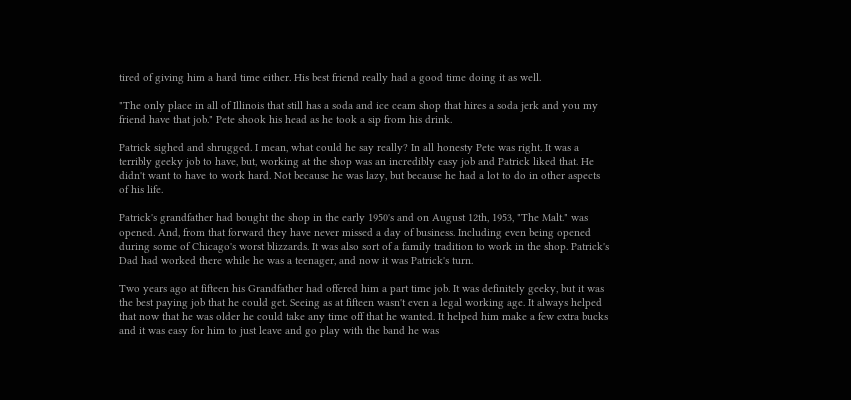tired of giving him a hard time either. His best friend really had a good time doing it as well.

"The only place in all of Illinois that still has a soda and ice ceam shop that hires a soda jerk and you my friend have that job." Pete shook his head as he took a sip from his drink.

Patrick sighed and shrugged. I mean, what could he say really? In all honesty Pete was right. It was a terribly geeky job to have, but, working at the shop was an incredibly easy job and Patrick liked that. He didn't want to have to work hard. Not because he was lazy, but because he had a lot to do in other aspects of his life.

Patrick's grandfather had bought the shop in the early 1950's and on August 12th, 1953, "The Malt." was opened. And, from that forward they have never missed a day of business. Including even being opened during some of Chicago's worst blizzards. It was also sort of a family tradition to work in the shop. Patrick's Dad had worked there while he was a teenager, and now it was Patrick's turn.

Two years ago at fifteen his Grandfather had offered him a part time job. It was definitely geeky, but it was the best paying job that he could get. Seeing as at fifteen wasn't even a legal working age. It always helped that now that he was older he could take any time off that he wanted. It helped him make a few extra bucks and it was easy for him to just leave and go play with the band he was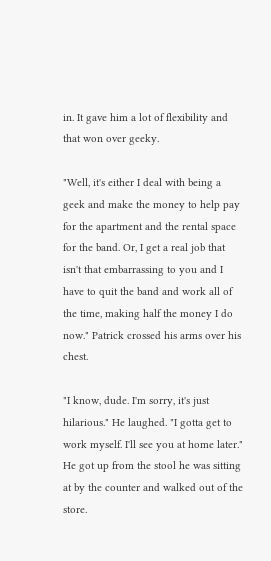in. It gave him a lot of flexibility and that won over geeky.

"Well, it's either I deal with being a geek and make the money to help pay for the apartment and the rental space for the band. Or, I get a real job that isn't that embarrassing to you and I have to quit the band and work all of the time, making half the money I do now." Patrick crossed his arms over his chest.

"I know, dude. I'm sorry, it's just hilarious." He laughed. "I gotta get to work myself. I'll see you at home later." He got up from the stool he was sitting at by the counter and walked out of the store.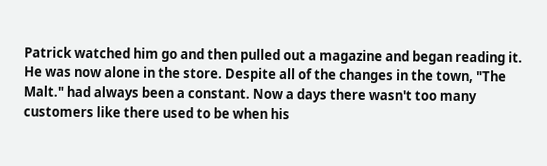Patrick watched him go and then pulled out a magazine and began reading it. He was now alone in the store. Despite all of the changes in the town, "The Malt." had always been a constant. Now a days there wasn't too many customers like there used to be when his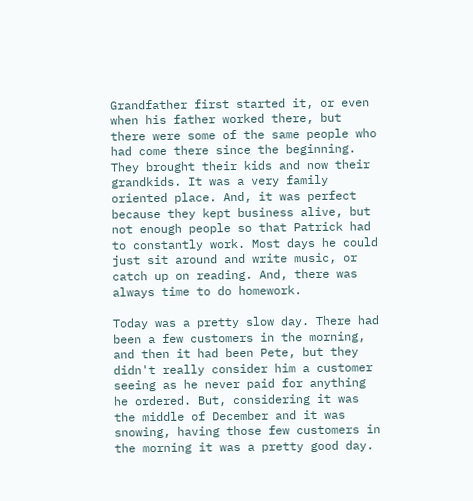Grandfather first started it, or even when his father worked there, but there were some of the same people who had come there since the beginning. They brought their kids and now their grandkids. It was a very family oriented place. And, it was perfect because they kept business alive, but not enough people so that Patrick had to constantly work. Most days he could just sit around and write music, or catch up on reading. And, there was always time to do homework.

Today was a pretty slow day. There had been a few customers in the morning, and then it had been Pete, but they didn't really consider him a customer seeing as he never paid for anything he ordered. But, considering it was the middle of December and it was snowing, having those few customers in the morning it was a pretty good day.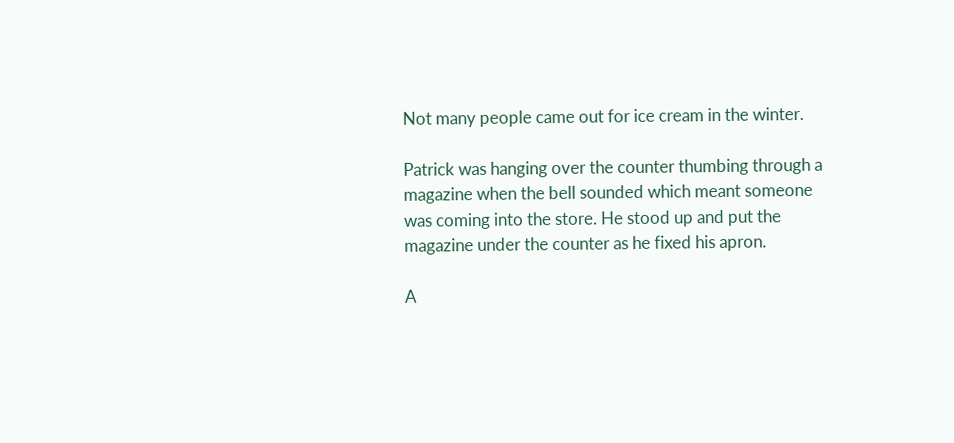Not many people came out for ice cream in the winter.

Patrick was hanging over the counter thumbing through a magazine when the bell sounded which meant someone was coming into the store. He stood up and put the magazine under the counter as he fixed his apron.

A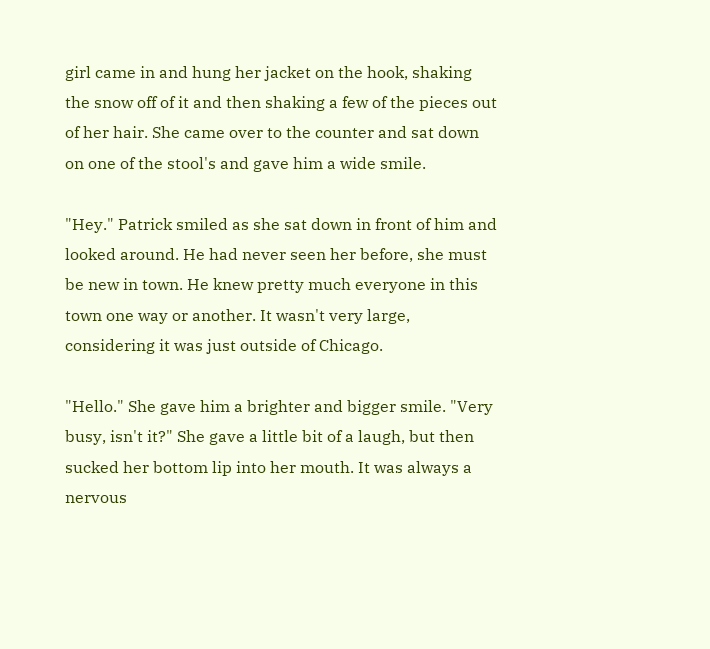girl came in and hung her jacket on the hook, shaking the snow off of it and then shaking a few of the pieces out of her hair. She came over to the counter and sat down on one of the stool's and gave him a wide smile.

"Hey." Patrick smiled as she sat down in front of him and looked around. He had never seen her before, she must be new in town. He knew pretty much everyone in this town one way or another. It wasn't very large, considering it was just outside of Chicago.

"Hello." She gave him a brighter and bigger smile. "Very busy, isn't it?" She gave a little bit of a laugh, but then sucked her bottom lip into her mouth. It was always a nervous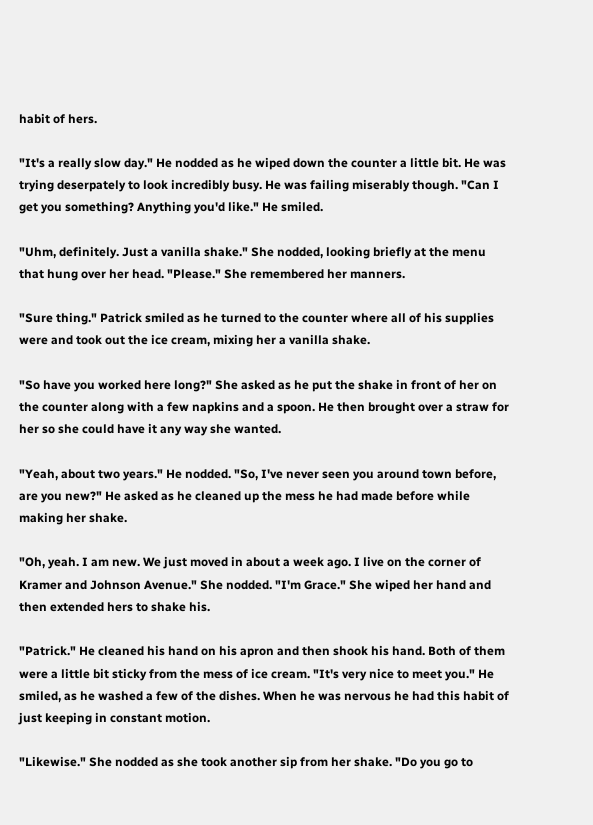habit of hers.

"It's a really slow day." He nodded as he wiped down the counter a little bit. He was trying deserpately to look incredibly busy. He was failing miserably though. "Can I get you something? Anything you'd like." He smiled.

"Uhm, definitely. Just a vanilla shake." She nodded, looking briefly at the menu that hung over her head. "Please." She remembered her manners.

"Sure thing." Patrick smiled as he turned to the counter where all of his supplies were and took out the ice cream, mixing her a vanilla shake.

"So have you worked here long?" She asked as he put the shake in front of her on the counter along with a few napkins and a spoon. He then brought over a straw for her so she could have it any way she wanted.

"Yeah, about two years." He nodded. "So, I've never seen you around town before, are you new?" He asked as he cleaned up the mess he had made before while making her shake.

"Oh, yeah. I am new. We just moved in about a week ago. I live on the corner of Kramer and Johnson Avenue." She nodded. "I'm Grace." She wiped her hand and then extended hers to shake his.

"Patrick." He cleaned his hand on his apron and then shook his hand. Both of them were a little bit sticky from the mess of ice cream. "It's very nice to meet you." He smiled, as he washed a few of the dishes. When he was nervous he had this habit of just keeping in constant motion.

"Likewise." She nodded as she took another sip from her shake. "Do you go to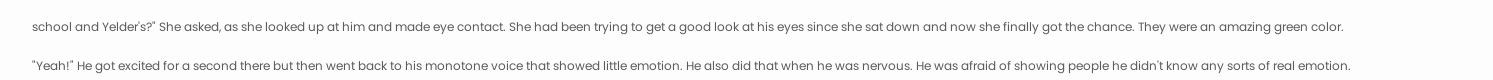school and Yelder's?" She asked, as she looked up at him and made eye contact. She had been trying to get a good look at his eyes since she sat down and now she finally got the chance. They were an amazing green color.

"Yeah!" He got excited for a second there but then went back to his monotone voice that showed little emotion. He also did that when he was nervous. He was afraid of showing people he didn't know any sorts of real emotion.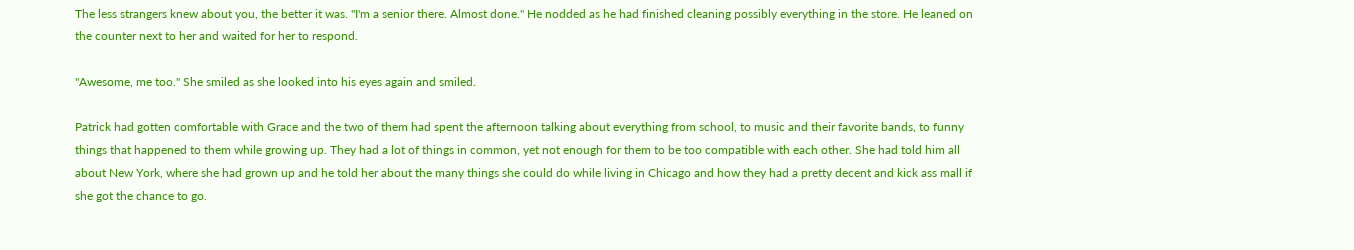The less strangers knew about you, the better it was. "I'm a senior there. Almost done." He nodded as he had finished cleaning possibly everything in the store. He leaned on the counter next to her and waited for her to respond.

"Awesome, me too." She smiled as she looked into his eyes again and smiled.

Patrick had gotten comfortable with Grace and the two of them had spent the afternoon talking about everything from school, to music and their favorite bands, to funny things that happened to them while growing up. They had a lot of things in common, yet not enough for them to be too compatible with each other. She had told him all about New York, where she had grown up and he told her about the many things she could do while living in Chicago and how they had a pretty decent and kick ass mall if she got the chance to go.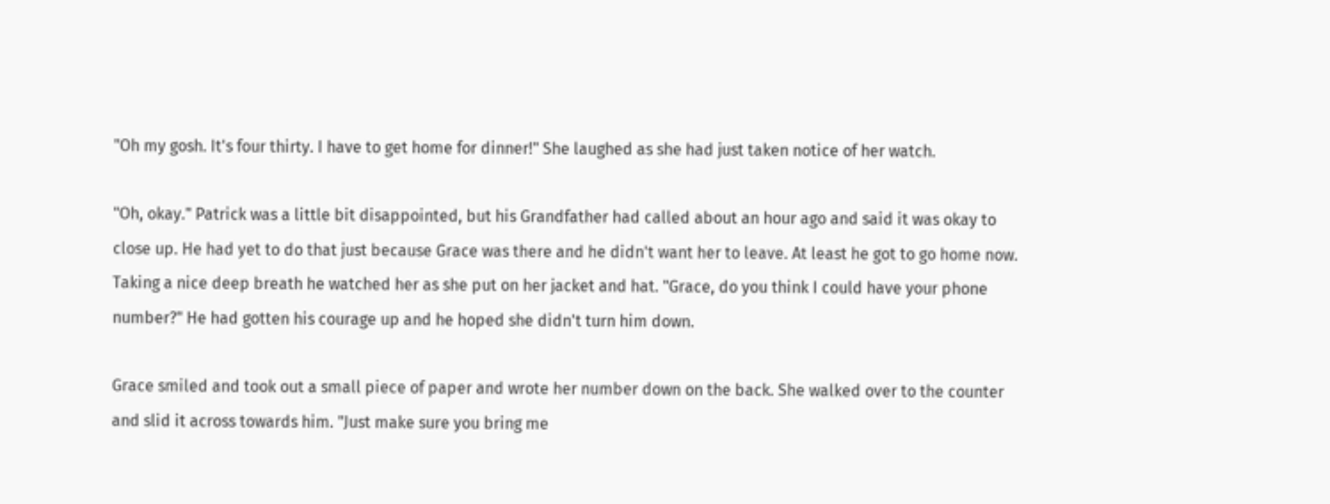"Oh my gosh. It's four thirty. I have to get home for dinner!" She laughed as she had just taken notice of her watch.

"Oh, okay." Patrick was a little bit disappointed, but his Grandfather had called about an hour ago and said it was okay to close up. He had yet to do that just because Grace was there and he didn't want her to leave. At least he got to go home now. Taking a nice deep breath he watched her as she put on her jacket and hat. "Grace, do you think I could have your phone number?" He had gotten his courage up and he hoped she didn't turn him down.

Grace smiled and took out a small piece of paper and wrote her number down on the back. She walked over to the counter and slid it across towards him. "Just make sure you bring me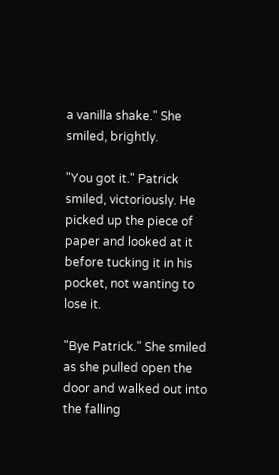a vanilla shake." She smiled, brightly.

"You got it." Patrick smiled, victoriously. He picked up the piece of paper and looked at it before tucking it in his pocket, not wanting to lose it.

"Bye Patrick." She smiled as she pulled open the door and walked out into the falling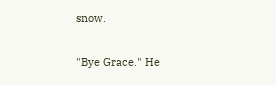snow.

"Bye Grace." He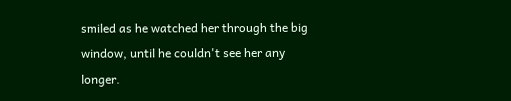smiled as he watched her through the big window, until he couldn't see her any longer.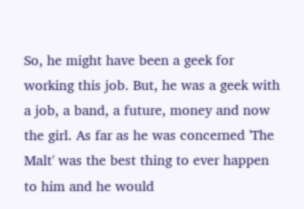So, he might have been a geek for working this job. But, he was a geek with a job, a band, a future, money and now the girl. As far as he was concerned 'The Malt' was the best thing to ever happen to him and he would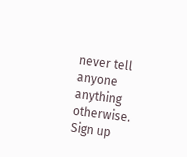never tell anyone anything otherwise.
Sign up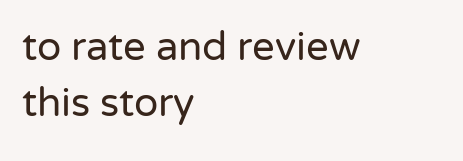to rate and review this story